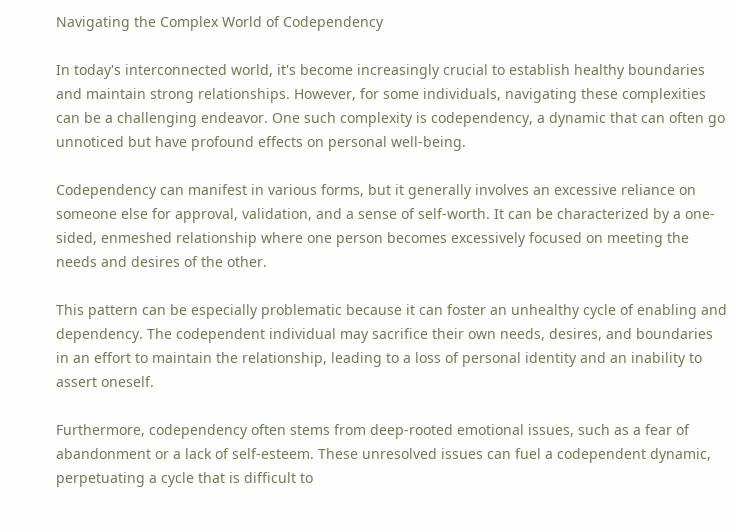Navigating the Complex World of Codependency

In today's interconnected world, it's become increasingly crucial to establish healthy boundaries and maintain strong relationships. However, for some individuals, navigating these complexities can be a challenging endeavor. One such complexity is codependency, a dynamic that can often go unnoticed but have profound effects on personal well-being.

Codependency can manifest in various forms, but it generally involves an excessive reliance on someone else for approval, validation, and a sense of self-worth. It can be characterized by a one-sided, enmeshed relationship where one person becomes excessively focused on meeting the needs and desires of the other.

This pattern can be especially problematic because it can foster an unhealthy cycle of enabling and dependency. The codependent individual may sacrifice their own needs, desires, and boundaries in an effort to maintain the relationship, leading to a loss of personal identity and an inability to assert oneself.

Furthermore, codependency often stems from deep-rooted emotional issues, such as a fear of abandonment or a lack of self-esteem. These unresolved issues can fuel a codependent dynamic, perpetuating a cycle that is difficult to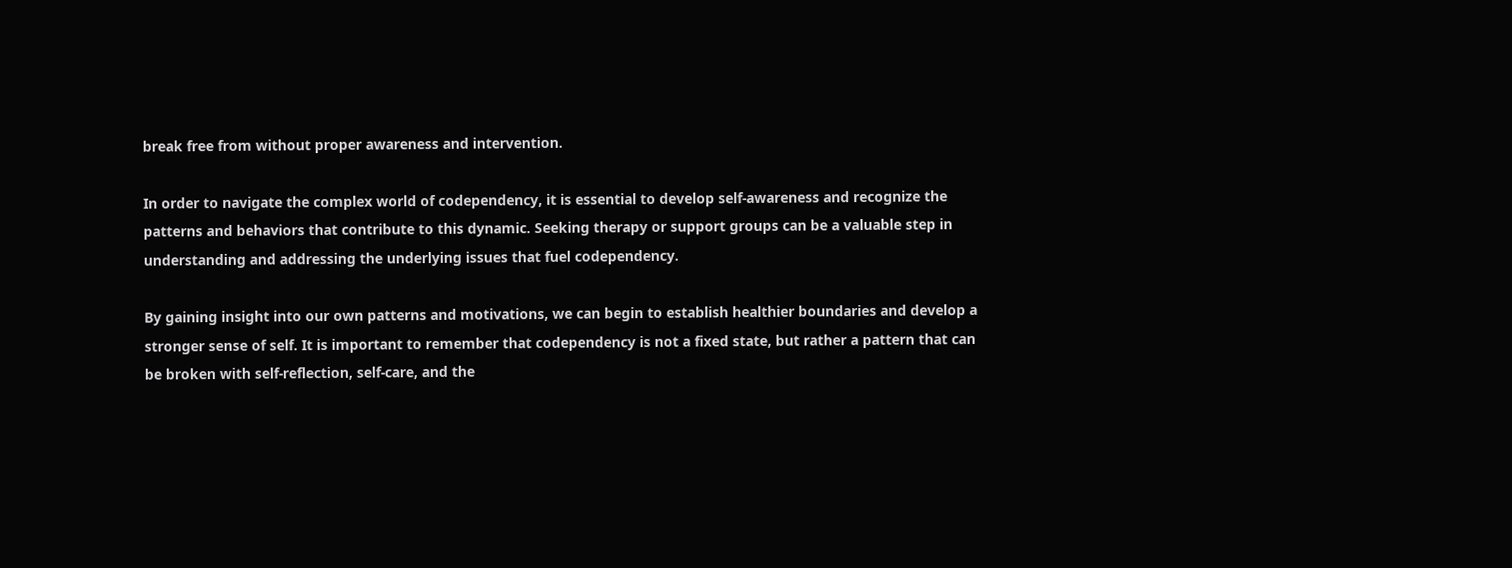break free from without proper awareness and intervention.

In order to navigate the complex world of codependency, it is essential to develop self-awareness and recognize the patterns and behaviors that contribute to this dynamic. Seeking therapy or support groups can be a valuable step in understanding and addressing the underlying issues that fuel codependency.

By gaining insight into our own patterns and motivations, we can begin to establish healthier boundaries and develop a stronger sense of self. It is important to remember that codependency is not a fixed state, but rather a pattern that can be broken with self-reflection, self-care, and the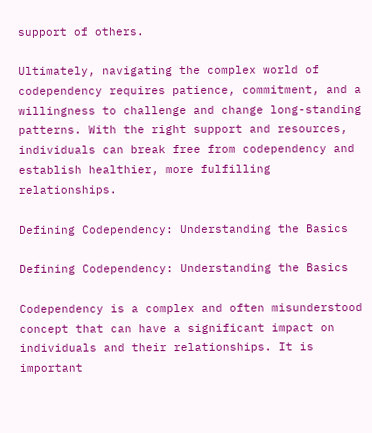support of others.

Ultimately, navigating the complex world of codependency requires patience, commitment, and a willingness to challenge and change long-standing patterns. With the right support and resources, individuals can break free from codependency and establish healthier, more fulfilling relationships.

Defining Codependency: Understanding the Basics

Defining Codependency: Understanding the Basics

Codependency is a complex and often misunderstood concept that can have a significant impact on individuals and their relationships. It is important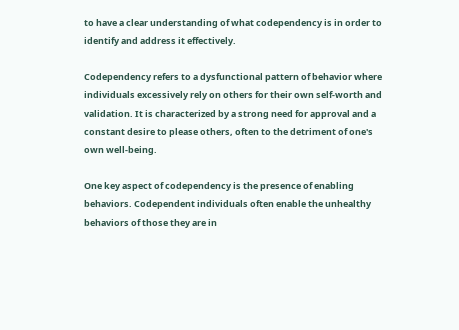to have a clear understanding of what codependency is in order to identify and address it effectively.

Codependency refers to a dysfunctional pattern of behavior where individuals excessively rely on others for their own self-worth and validation. It is characterized by a strong need for approval and a constant desire to please others, often to the detriment of one's own well-being.

One key aspect of codependency is the presence of enabling behaviors. Codependent individuals often enable the unhealthy behaviors of those they are in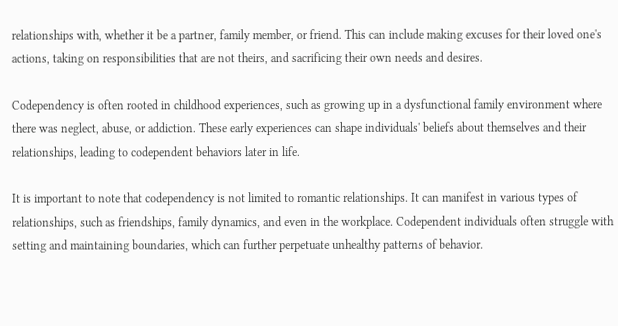relationships with, whether it be a partner, family member, or friend. This can include making excuses for their loved one's actions, taking on responsibilities that are not theirs, and sacrificing their own needs and desires.

Codependency is often rooted in childhood experiences, such as growing up in a dysfunctional family environment where there was neglect, abuse, or addiction. These early experiences can shape individuals' beliefs about themselves and their relationships, leading to codependent behaviors later in life.

It is important to note that codependency is not limited to romantic relationships. It can manifest in various types of relationships, such as friendships, family dynamics, and even in the workplace. Codependent individuals often struggle with setting and maintaining boundaries, which can further perpetuate unhealthy patterns of behavior.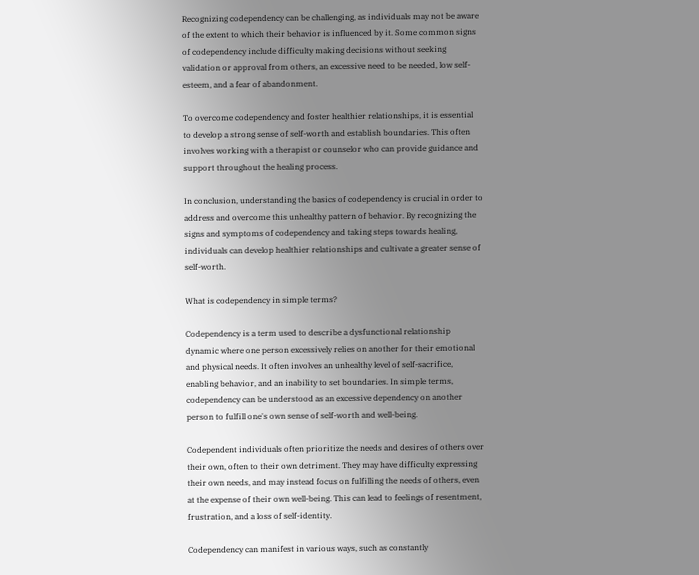Recognizing codependency can be challenging, as individuals may not be aware of the extent to which their behavior is influenced by it. Some common signs of codependency include difficulty making decisions without seeking validation or approval from others, an excessive need to be needed, low self-esteem, and a fear of abandonment.

To overcome codependency and foster healthier relationships, it is essential to develop a strong sense of self-worth and establish boundaries. This often involves working with a therapist or counselor who can provide guidance and support throughout the healing process.

In conclusion, understanding the basics of codependency is crucial in order to address and overcome this unhealthy pattern of behavior. By recognizing the signs and symptoms of codependency and taking steps towards healing, individuals can develop healthier relationships and cultivate a greater sense of self-worth.

What is codependency in simple terms?

Codependency is a term used to describe a dysfunctional relationship dynamic where one person excessively relies on another for their emotional and physical needs. It often involves an unhealthy level of self-sacrifice, enabling behavior, and an inability to set boundaries. In simple terms, codependency can be understood as an excessive dependency on another person to fulfill one's own sense of self-worth and well-being.

Codependent individuals often prioritize the needs and desires of others over their own, often to their own detriment. They may have difficulty expressing their own needs, and may instead focus on fulfilling the needs of others, even at the expense of their own well-being. This can lead to feelings of resentment, frustration, and a loss of self-identity.

Codependency can manifest in various ways, such as constantly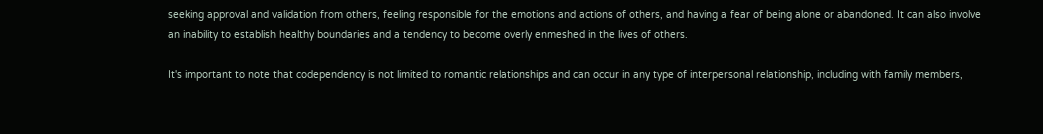seeking approval and validation from others, feeling responsible for the emotions and actions of others, and having a fear of being alone or abandoned. It can also involve an inability to establish healthy boundaries and a tendency to become overly enmeshed in the lives of others.

It's important to note that codependency is not limited to romantic relationships and can occur in any type of interpersonal relationship, including with family members,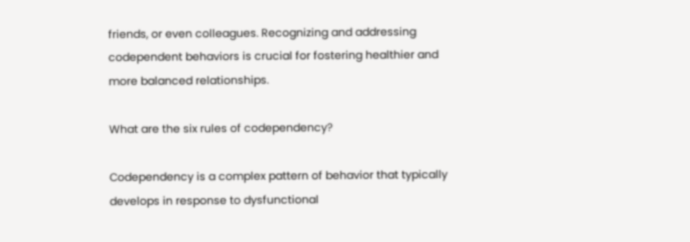friends, or even colleagues. Recognizing and addressing codependent behaviors is crucial for fostering healthier and more balanced relationships.

What are the six rules of codependency?

Codependency is a complex pattern of behavior that typically develops in response to dysfunctional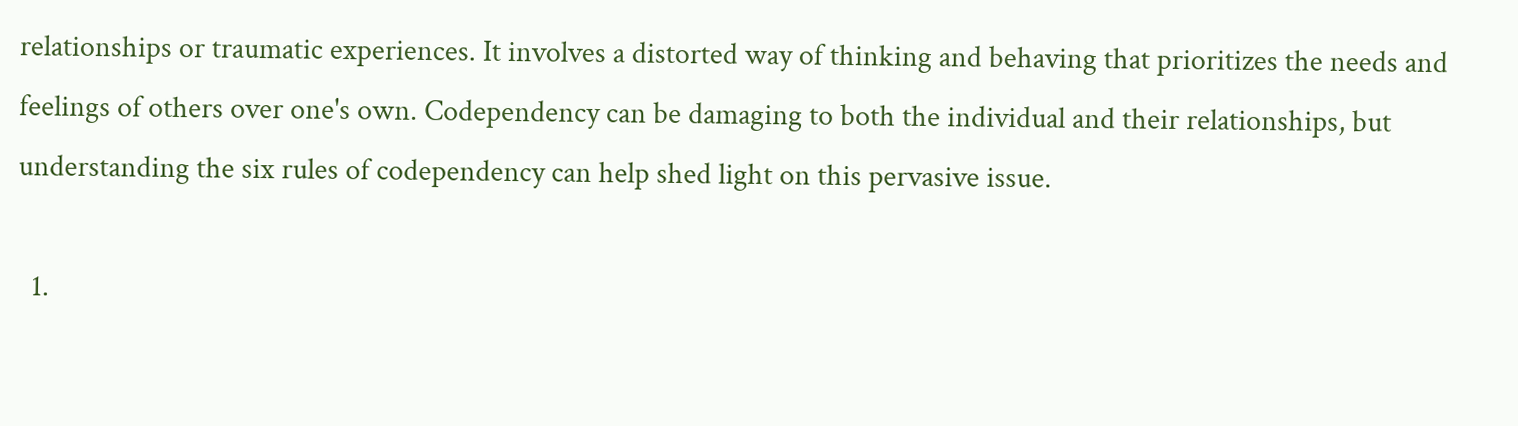relationships or traumatic experiences. It involves a distorted way of thinking and behaving that prioritizes the needs and feelings of others over one's own. Codependency can be damaging to both the individual and their relationships, but understanding the six rules of codependency can help shed light on this pervasive issue.

  1.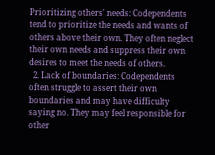Prioritizing others' needs: Codependents tend to prioritize the needs and wants of others above their own. They often neglect their own needs and suppress their own desires to meet the needs of others.
  2. Lack of boundaries: Codependents often struggle to assert their own boundaries and may have difficulty saying no. They may feel responsible for other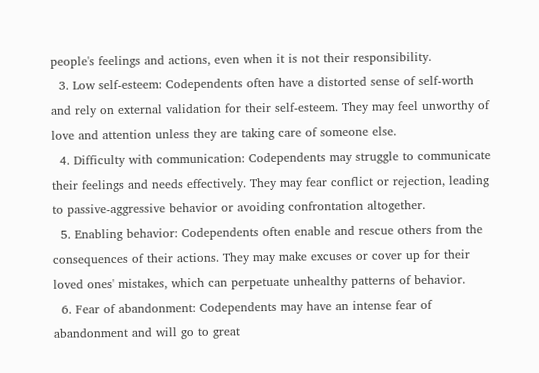people's feelings and actions, even when it is not their responsibility.
  3. Low self-esteem: Codependents often have a distorted sense of self-worth and rely on external validation for their self-esteem. They may feel unworthy of love and attention unless they are taking care of someone else.
  4. Difficulty with communication: Codependents may struggle to communicate their feelings and needs effectively. They may fear conflict or rejection, leading to passive-aggressive behavior or avoiding confrontation altogether.
  5. Enabling behavior: Codependents often enable and rescue others from the consequences of their actions. They may make excuses or cover up for their loved ones' mistakes, which can perpetuate unhealthy patterns of behavior.
  6. Fear of abandonment: Codependents may have an intense fear of abandonment and will go to great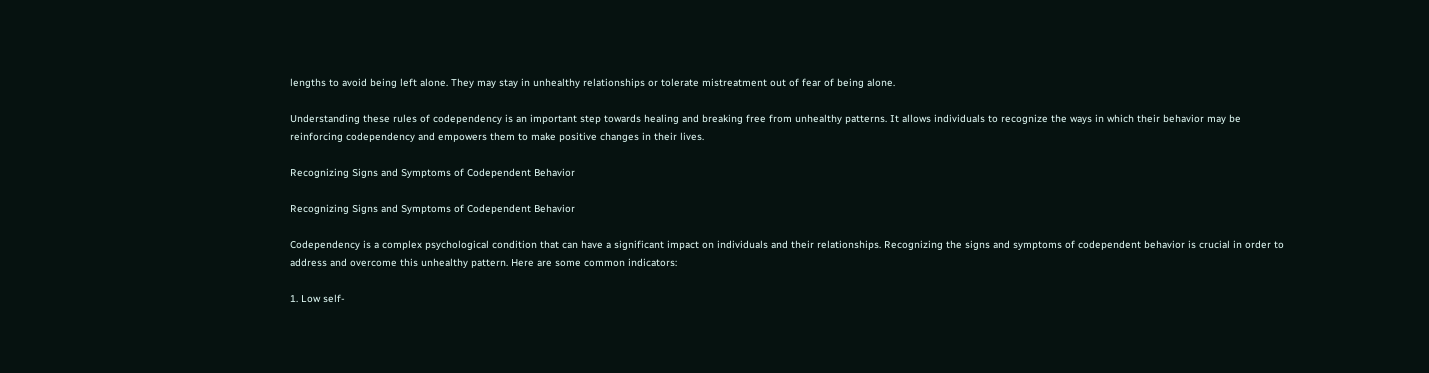lengths to avoid being left alone. They may stay in unhealthy relationships or tolerate mistreatment out of fear of being alone.

Understanding these rules of codependency is an important step towards healing and breaking free from unhealthy patterns. It allows individuals to recognize the ways in which their behavior may be reinforcing codependency and empowers them to make positive changes in their lives.

Recognizing Signs and Symptoms of Codependent Behavior

Recognizing Signs and Symptoms of Codependent Behavior

Codependency is a complex psychological condition that can have a significant impact on individuals and their relationships. Recognizing the signs and symptoms of codependent behavior is crucial in order to address and overcome this unhealthy pattern. Here are some common indicators:

1. Low self-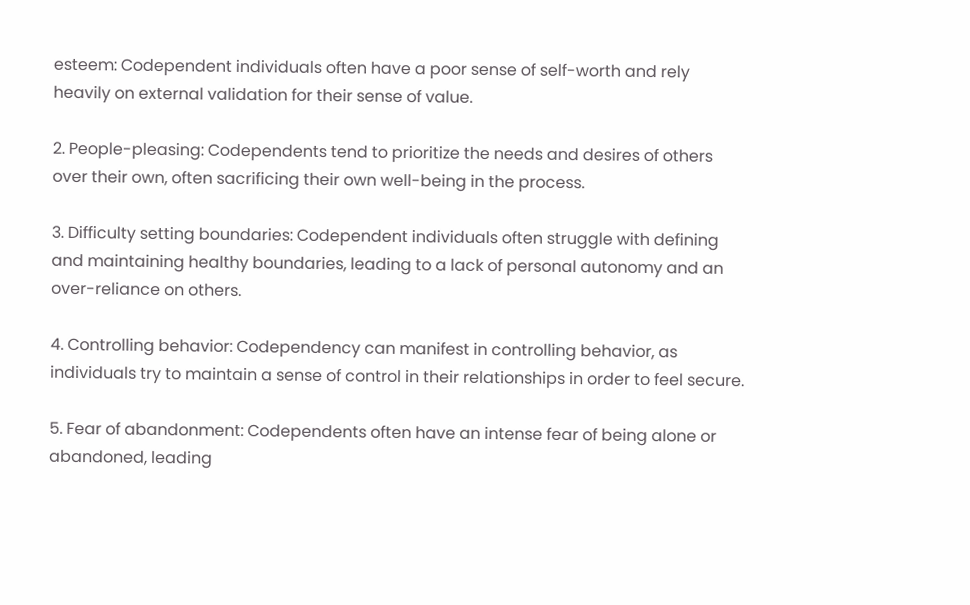esteem: Codependent individuals often have a poor sense of self-worth and rely heavily on external validation for their sense of value.

2. People-pleasing: Codependents tend to prioritize the needs and desires of others over their own, often sacrificing their own well-being in the process.

3. Difficulty setting boundaries: Codependent individuals often struggle with defining and maintaining healthy boundaries, leading to a lack of personal autonomy and an over-reliance on others.

4. Controlling behavior: Codependency can manifest in controlling behavior, as individuals try to maintain a sense of control in their relationships in order to feel secure.

5. Fear of abandonment: Codependents often have an intense fear of being alone or abandoned, leading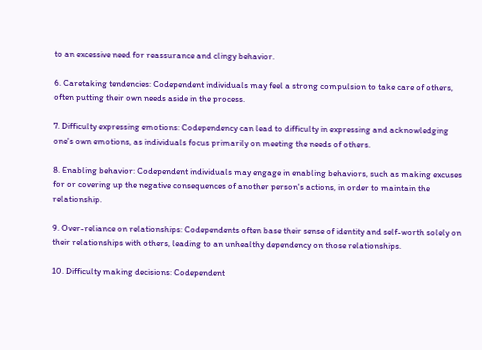to an excessive need for reassurance and clingy behavior.

6. Caretaking tendencies: Codependent individuals may feel a strong compulsion to take care of others, often putting their own needs aside in the process.

7. Difficulty expressing emotions: Codependency can lead to difficulty in expressing and acknowledging one's own emotions, as individuals focus primarily on meeting the needs of others.

8. Enabling behavior: Codependent individuals may engage in enabling behaviors, such as making excuses for or covering up the negative consequences of another person's actions, in order to maintain the relationship.

9. Over-reliance on relationships: Codependents often base their sense of identity and self-worth solely on their relationships with others, leading to an unhealthy dependency on those relationships.

10. Difficulty making decisions: Codependent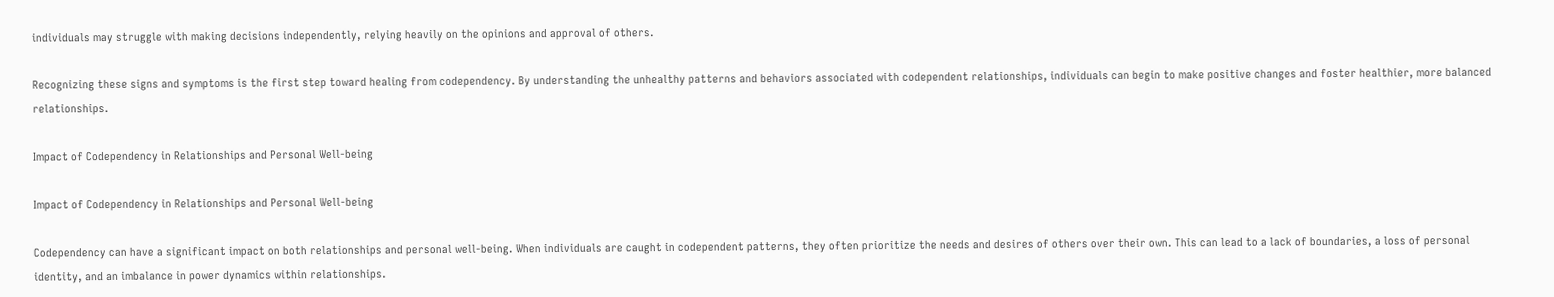individuals may struggle with making decisions independently, relying heavily on the opinions and approval of others.

Recognizing these signs and symptoms is the first step toward healing from codependency. By understanding the unhealthy patterns and behaviors associated with codependent relationships, individuals can begin to make positive changes and foster healthier, more balanced relationships.

Impact of Codependency in Relationships and Personal Well-being

Impact of Codependency in Relationships and Personal Well-being

Codependency can have a significant impact on both relationships and personal well-being. When individuals are caught in codependent patterns, they often prioritize the needs and desires of others over their own. This can lead to a lack of boundaries, a loss of personal identity, and an imbalance in power dynamics within relationships.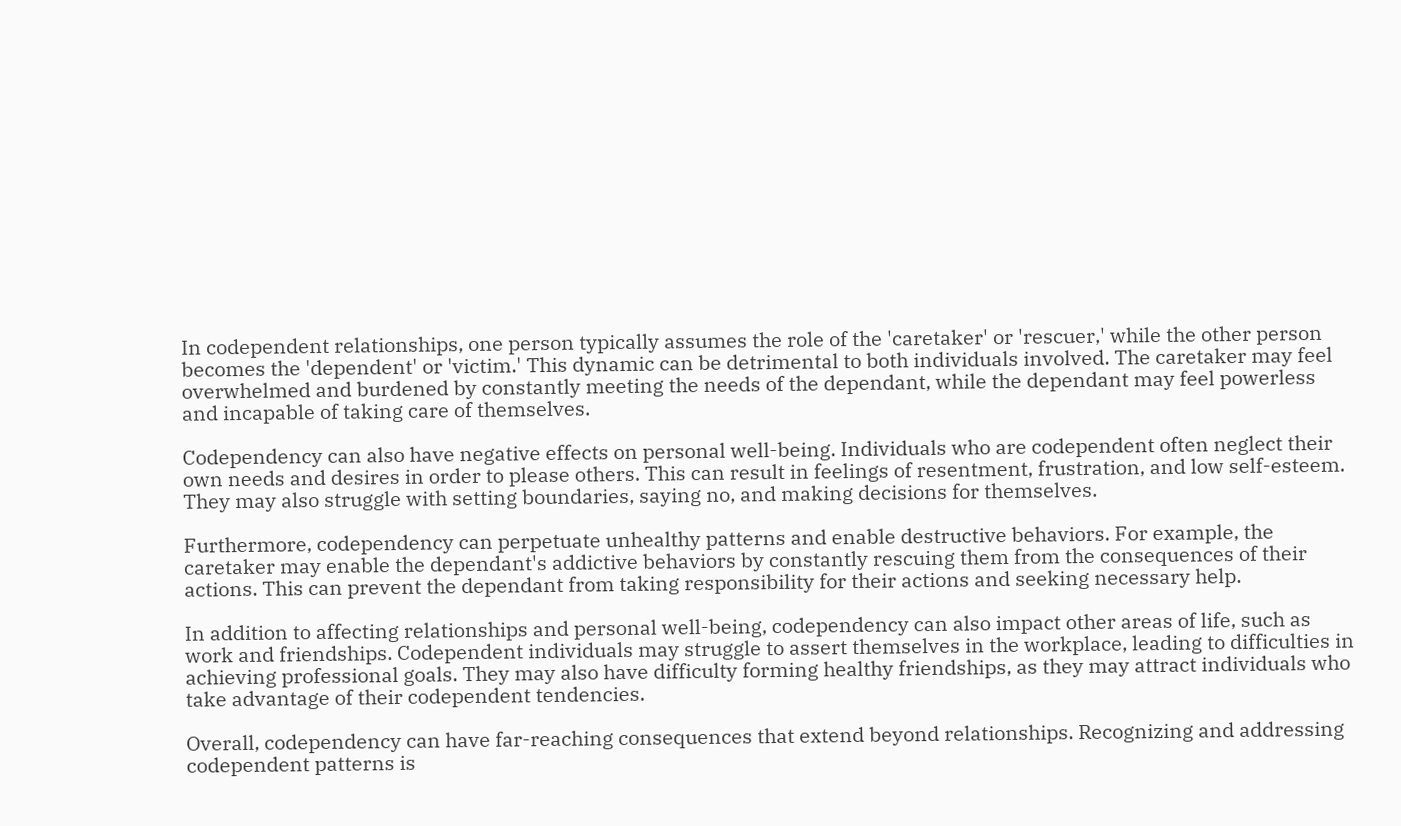In codependent relationships, one person typically assumes the role of the 'caretaker' or 'rescuer,' while the other person becomes the 'dependent' or 'victim.' This dynamic can be detrimental to both individuals involved. The caretaker may feel overwhelmed and burdened by constantly meeting the needs of the dependant, while the dependant may feel powerless and incapable of taking care of themselves.

Codependency can also have negative effects on personal well-being. Individuals who are codependent often neglect their own needs and desires in order to please others. This can result in feelings of resentment, frustration, and low self-esteem. They may also struggle with setting boundaries, saying no, and making decisions for themselves.

Furthermore, codependency can perpetuate unhealthy patterns and enable destructive behaviors. For example, the caretaker may enable the dependant's addictive behaviors by constantly rescuing them from the consequences of their actions. This can prevent the dependant from taking responsibility for their actions and seeking necessary help.

In addition to affecting relationships and personal well-being, codependency can also impact other areas of life, such as work and friendships. Codependent individuals may struggle to assert themselves in the workplace, leading to difficulties in achieving professional goals. They may also have difficulty forming healthy friendships, as they may attract individuals who take advantage of their codependent tendencies.

Overall, codependency can have far-reaching consequences that extend beyond relationships. Recognizing and addressing codependent patterns is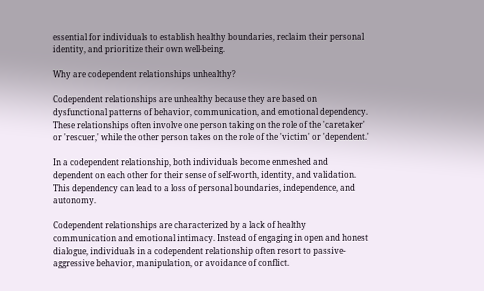essential for individuals to establish healthy boundaries, reclaim their personal identity, and prioritize their own well-being.

Why are codependent relationships unhealthy?

Codependent relationships are unhealthy because they are based on dysfunctional patterns of behavior, communication, and emotional dependency. These relationships often involve one person taking on the role of the 'caretaker' or 'rescuer,' while the other person takes on the role of the 'victim' or 'dependent.'

In a codependent relationship, both individuals become enmeshed and dependent on each other for their sense of self-worth, identity, and validation. This dependency can lead to a loss of personal boundaries, independence, and autonomy.

Codependent relationships are characterized by a lack of healthy communication and emotional intimacy. Instead of engaging in open and honest dialogue, individuals in a codependent relationship often resort to passive-aggressive behavior, manipulation, or avoidance of conflict.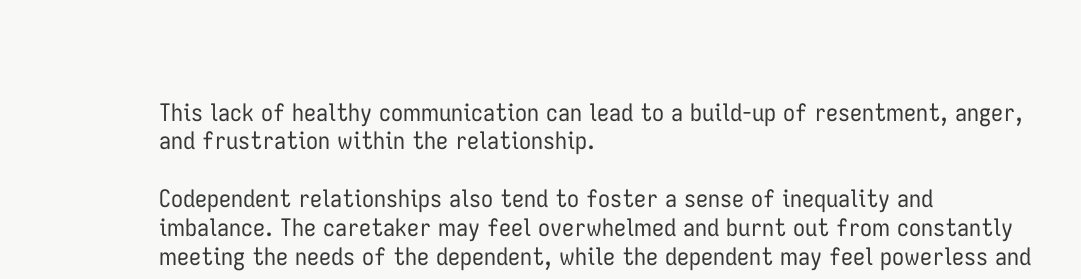This lack of healthy communication can lead to a build-up of resentment, anger, and frustration within the relationship.

Codependent relationships also tend to foster a sense of inequality and imbalance. The caretaker may feel overwhelmed and burnt out from constantly meeting the needs of the dependent, while the dependent may feel powerless and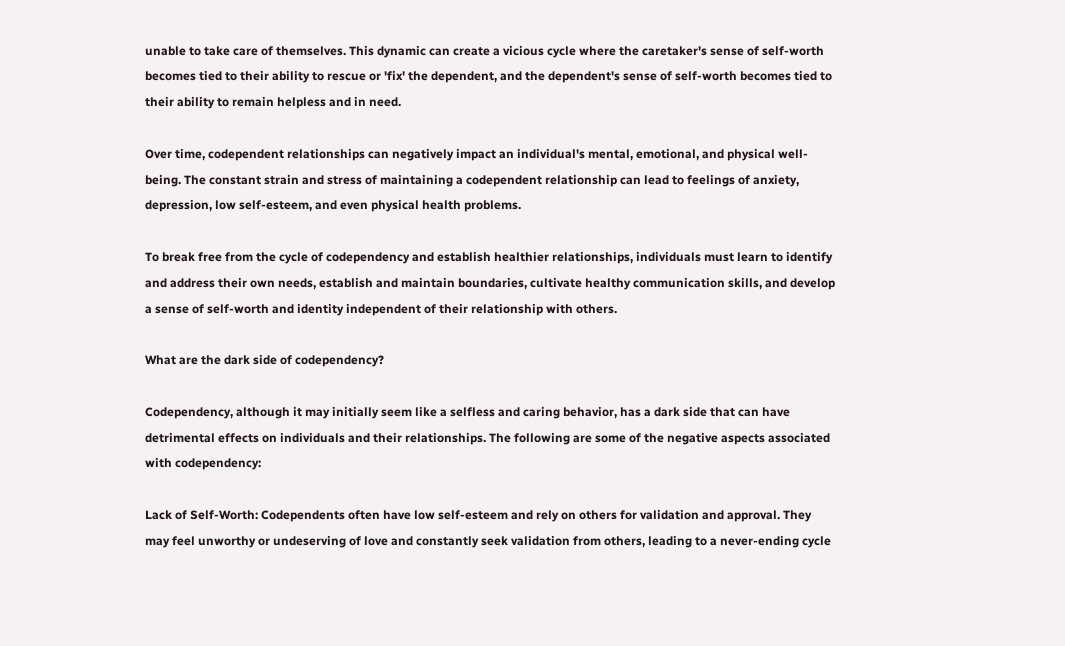unable to take care of themselves. This dynamic can create a vicious cycle where the caretaker's sense of self-worth becomes tied to their ability to rescue or 'fix' the dependent, and the dependent's sense of self-worth becomes tied to their ability to remain helpless and in need.

Over time, codependent relationships can negatively impact an individual's mental, emotional, and physical well-being. The constant strain and stress of maintaining a codependent relationship can lead to feelings of anxiety, depression, low self-esteem, and even physical health problems.

To break free from the cycle of codependency and establish healthier relationships, individuals must learn to identify and address their own needs, establish and maintain boundaries, cultivate healthy communication skills, and develop a sense of self-worth and identity independent of their relationship with others.

What are the dark side of codependency?

Codependency, although it may initially seem like a selfless and caring behavior, has a dark side that can have detrimental effects on individuals and their relationships. The following are some of the negative aspects associated with codependency:

Lack of Self-Worth: Codependents often have low self-esteem and rely on others for validation and approval. They may feel unworthy or undeserving of love and constantly seek validation from others, leading to a never-ending cycle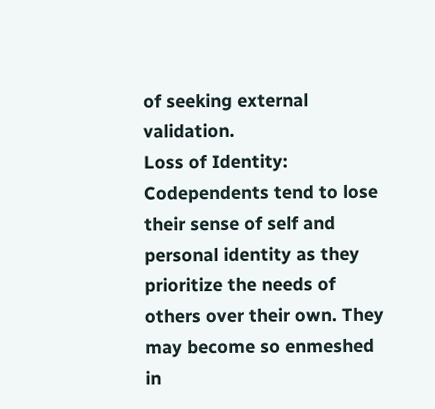of seeking external validation.
Loss of Identity: Codependents tend to lose their sense of self and personal identity as they prioritize the needs of others over their own. They may become so enmeshed in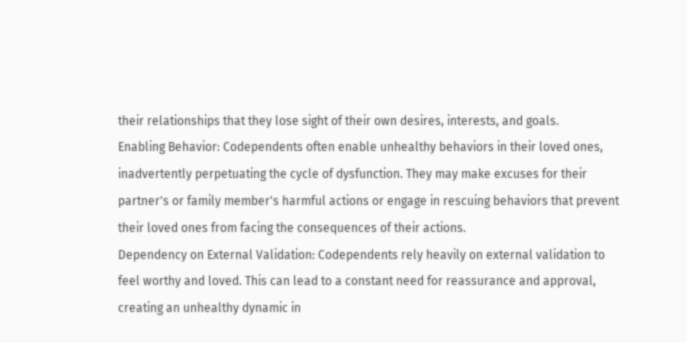their relationships that they lose sight of their own desires, interests, and goals.
Enabling Behavior: Codependents often enable unhealthy behaviors in their loved ones, inadvertently perpetuating the cycle of dysfunction. They may make excuses for their partner's or family member's harmful actions or engage in rescuing behaviors that prevent their loved ones from facing the consequences of their actions.
Dependency on External Validation: Codependents rely heavily on external validation to feel worthy and loved. This can lead to a constant need for reassurance and approval, creating an unhealthy dynamic in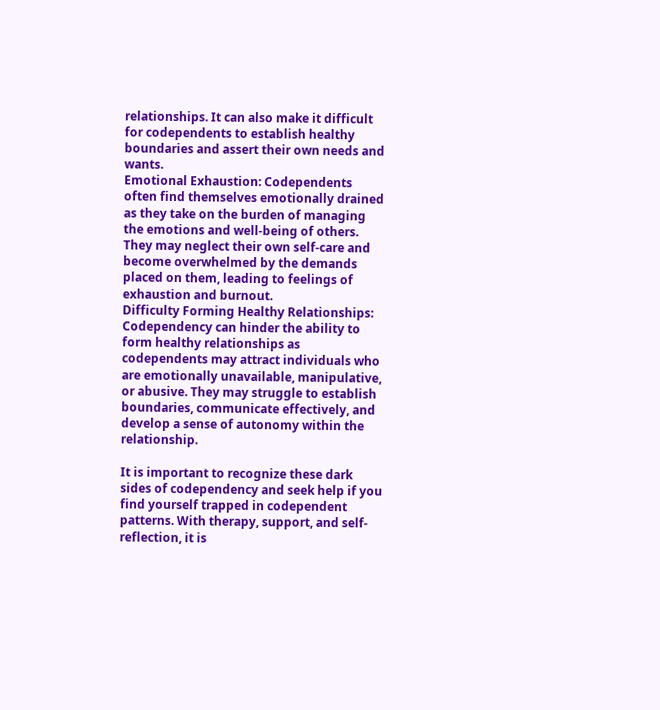relationships. It can also make it difficult for codependents to establish healthy boundaries and assert their own needs and wants.
Emotional Exhaustion: Codependents often find themselves emotionally drained as they take on the burden of managing the emotions and well-being of others. They may neglect their own self-care and become overwhelmed by the demands placed on them, leading to feelings of exhaustion and burnout.
Difficulty Forming Healthy Relationships: Codependency can hinder the ability to form healthy relationships as codependents may attract individuals who are emotionally unavailable, manipulative, or abusive. They may struggle to establish boundaries, communicate effectively, and develop a sense of autonomy within the relationship.

It is important to recognize these dark sides of codependency and seek help if you find yourself trapped in codependent patterns. With therapy, support, and self-reflection, it is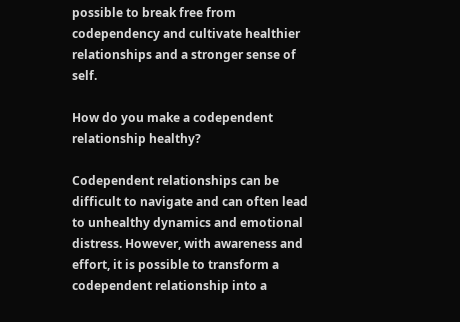possible to break free from codependency and cultivate healthier relationships and a stronger sense of self.

How do you make a codependent relationship healthy?

Codependent relationships can be difficult to navigate and can often lead to unhealthy dynamics and emotional distress. However, with awareness and effort, it is possible to transform a codependent relationship into a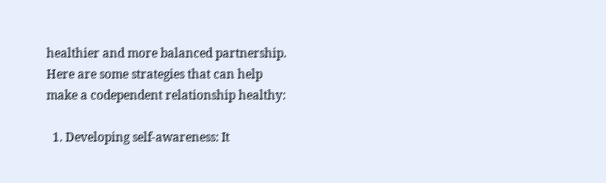healthier and more balanced partnership. Here are some strategies that can help make a codependent relationship healthy:

  1. Developing self-awareness: It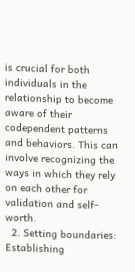is crucial for both individuals in the relationship to become aware of their codependent patterns and behaviors. This can involve recognizing the ways in which they rely on each other for validation and self-worth.
  2. Setting boundaries: Establishing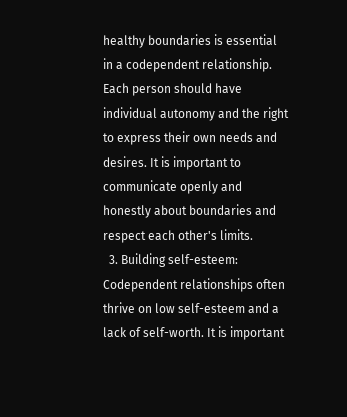healthy boundaries is essential in a codependent relationship. Each person should have individual autonomy and the right to express their own needs and desires. It is important to communicate openly and honestly about boundaries and respect each other's limits.
  3. Building self-esteem: Codependent relationships often thrive on low self-esteem and a lack of self-worth. It is important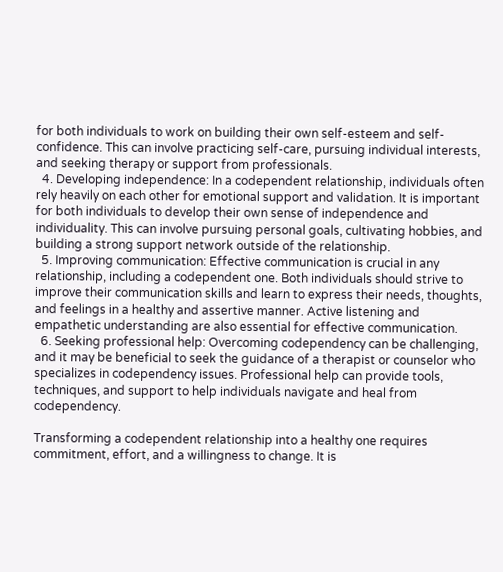for both individuals to work on building their own self-esteem and self-confidence. This can involve practicing self-care, pursuing individual interests, and seeking therapy or support from professionals.
  4. Developing independence: In a codependent relationship, individuals often rely heavily on each other for emotional support and validation. It is important for both individuals to develop their own sense of independence and individuality. This can involve pursuing personal goals, cultivating hobbies, and building a strong support network outside of the relationship.
  5. Improving communication: Effective communication is crucial in any relationship, including a codependent one. Both individuals should strive to improve their communication skills and learn to express their needs, thoughts, and feelings in a healthy and assertive manner. Active listening and empathetic understanding are also essential for effective communication.
  6. Seeking professional help: Overcoming codependency can be challenging, and it may be beneficial to seek the guidance of a therapist or counselor who specializes in codependency issues. Professional help can provide tools, techniques, and support to help individuals navigate and heal from codependency.

Transforming a codependent relationship into a healthy one requires commitment, effort, and a willingness to change. It is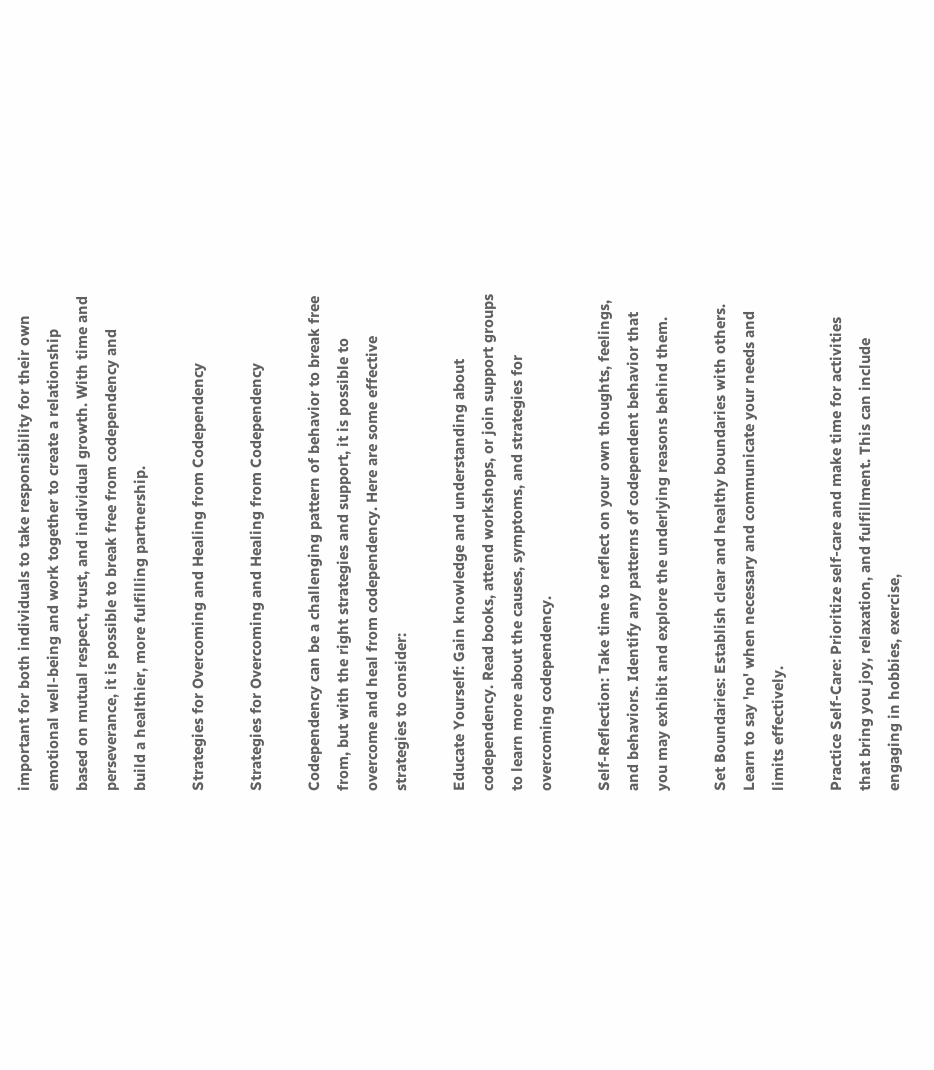important for both individuals to take responsibility for their own emotional well-being and work together to create a relationship based on mutual respect, trust, and individual growth. With time and perseverance, it is possible to break free from codependency and build a healthier, more fulfilling partnership.

Strategies for Overcoming and Healing from Codependency

Strategies for Overcoming and Healing from Codependency

Codependency can be a challenging pattern of behavior to break free from, but with the right strategies and support, it is possible to overcome and heal from codependency. Here are some effective strategies to consider:

Educate Yourself: Gain knowledge and understanding about codependency. Read books, attend workshops, or join support groups to learn more about the causes, symptoms, and strategies for overcoming codependency.

Self-Reflection: Take time to reflect on your own thoughts, feelings, and behaviors. Identify any patterns of codependent behavior that you may exhibit and explore the underlying reasons behind them.

Set Boundaries: Establish clear and healthy boundaries with others. Learn to say 'no' when necessary and communicate your needs and limits effectively.

Practice Self-Care: Prioritize self-care and make time for activities that bring you joy, relaxation, and fulfillment. This can include engaging in hobbies, exercise,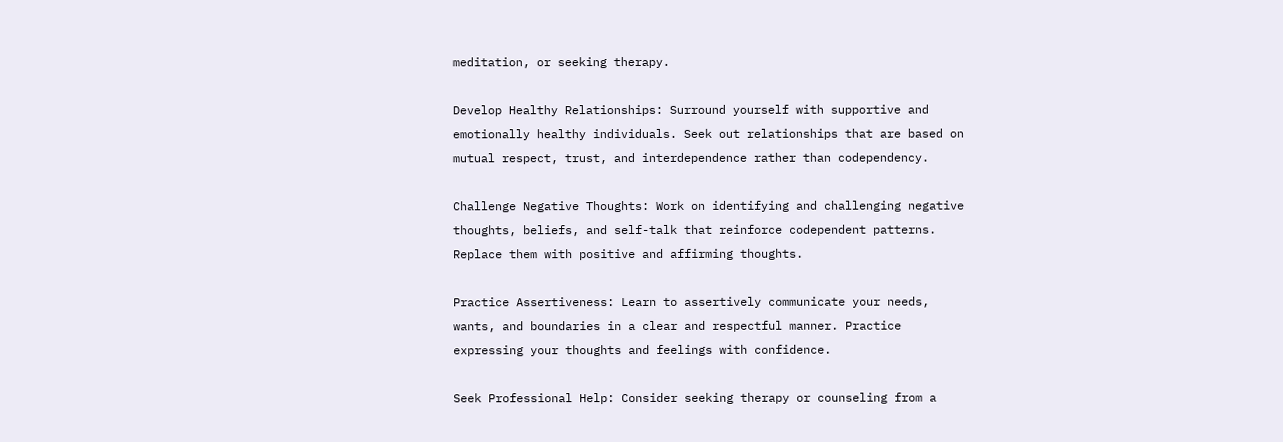meditation, or seeking therapy.

Develop Healthy Relationships: Surround yourself with supportive and emotionally healthy individuals. Seek out relationships that are based on mutual respect, trust, and interdependence rather than codependency.

Challenge Negative Thoughts: Work on identifying and challenging negative thoughts, beliefs, and self-talk that reinforce codependent patterns. Replace them with positive and affirming thoughts.

Practice Assertiveness: Learn to assertively communicate your needs, wants, and boundaries in a clear and respectful manner. Practice expressing your thoughts and feelings with confidence.

Seek Professional Help: Consider seeking therapy or counseling from a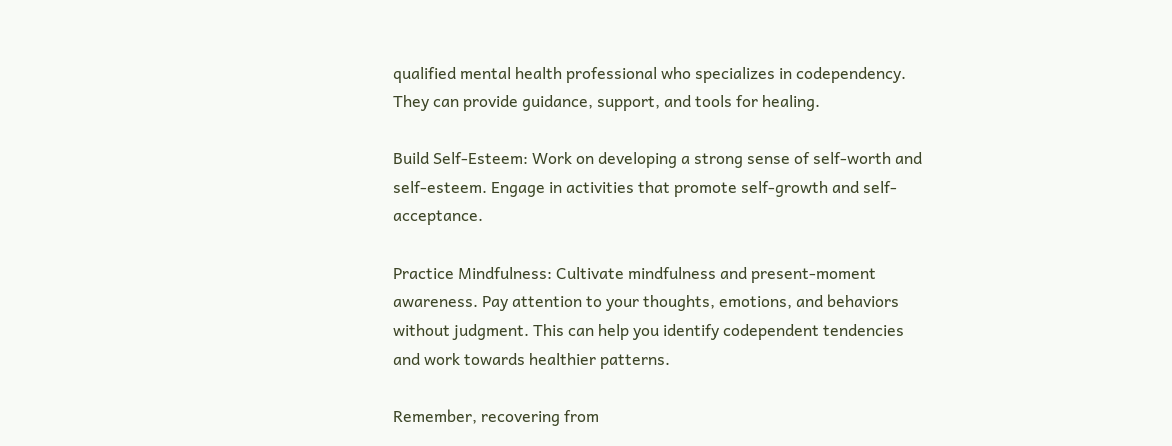qualified mental health professional who specializes in codependency. They can provide guidance, support, and tools for healing.

Build Self-Esteem: Work on developing a strong sense of self-worth and self-esteem. Engage in activities that promote self-growth and self-acceptance.

Practice Mindfulness: Cultivate mindfulness and present-moment awareness. Pay attention to your thoughts, emotions, and behaviors without judgment. This can help you identify codependent tendencies and work towards healthier patterns.

Remember, recovering from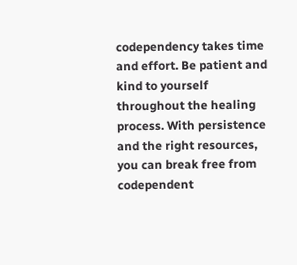codependency takes time and effort. Be patient and kind to yourself throughout the healing process. With persistence and the right resources, you can break free from codependent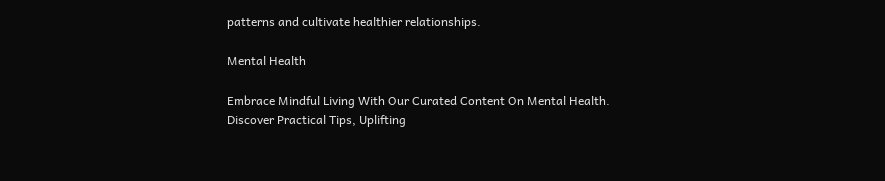patterns and cultivate healthier relationships.

Mental Health

Embrace Mindful Living With Our Curated Content On Mental Health. Discover Practical Tips, Uplifting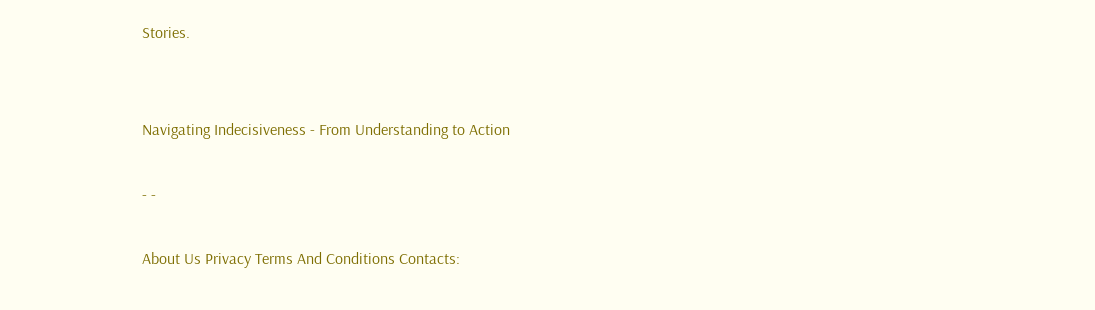Stories.


Navigating Indecisiveness - From Understanding to Action

- -

About Us Privacy Terms And Conditions Contacts: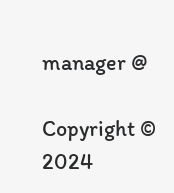manager @

Copyright © 2024